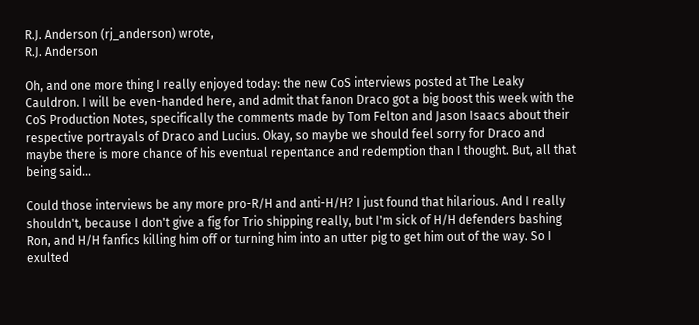R.J. Anderson (rj_anderson) wrote,
R.J. Anderson

Oh, and one more thing I really enjoyed today: the new CoS interviews posted at The Leaky Cauldron. I will be even-handed here, and admit that fanon Draco got a big boost this week with the CoS Production Notes, specifically the comments made by Tom Felton and Jason Isaacs about their respective portrayals of Draco and Lucius. Okay, so maybe we should feel sorry for Draco and maybe there is more chance of his eventual repentance and redemption than I thought. But, all that being said...

Could those interviews be any more pro-R/H and anti-H/H? I just found that hilarious. And I really shouldn't, because I don't give a fig for Trio shipping really, but I'm sick of H/H defenders bashing Ron, and H/H fanfics killing him off or turning him into an utter pig to get him out of the way. So I exulted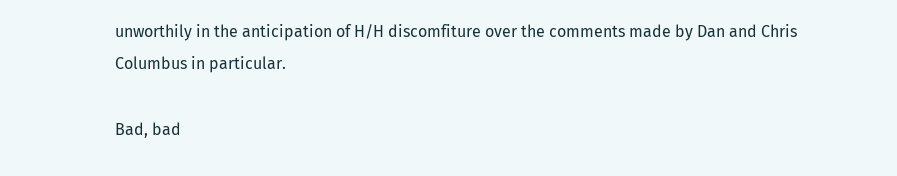unworthily in the anticipation of H/H discomfiture over the comments made by Dan and Chris Columbus in particular.

Bad, bad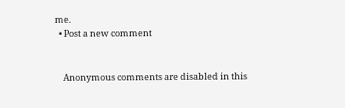me.
  • Post a new comment


    Anonymous comments are disabled in this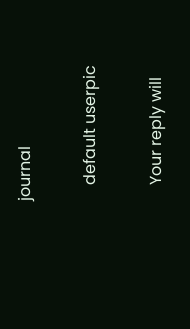journal

    default userpic

    Your reply will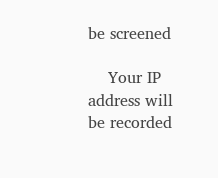be screened

    Your IP address will be recorded